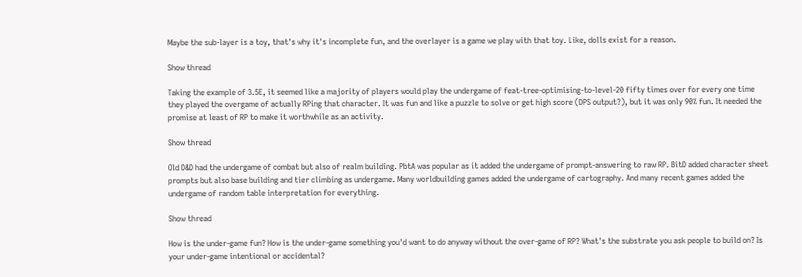Maybe the sub-layer is a toy, that's why it's incomplete fun, and the overlayer is a game we play with that toy. Like, dolls exist for a reason.

Show thread

Taking the example of 3.5E, it seemed like a majority of players would play the undergame of feat-tree-optimising-to-level-20 fifty times over for every one time they played the overgame of actually RPing that character. It was fun and like a puzzle to solve or get high score (DPS output?), but it was only 90% fun. It needed the promise at least of RP to make it worthwhile as an activity.

Show thread

Old D&D had the undergame of combat but also of realm building. PbtA was popular as it added the undergame of prompt-answering to raw RP. BitD added character sheet prompts but also base building and tier climbing as undergame. Many worldbuilding games added the undergame of cartography. And many recent games added the undergame of random table interpretation for everything.

Show thread

How is the under-game fun? How is the under-game something you'd want to do anyway without the over-game of RP? What's the substrate you ask people to build on? Is your under-game intentional or accidental?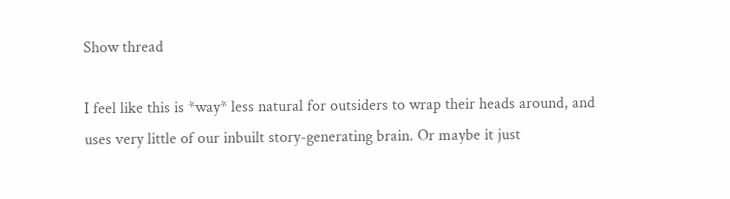Show thread

I feel like this is *way* less natural for outsiders to wrap their heads around, and uses very little of our inbuilt story-generating brain. Or maybe it just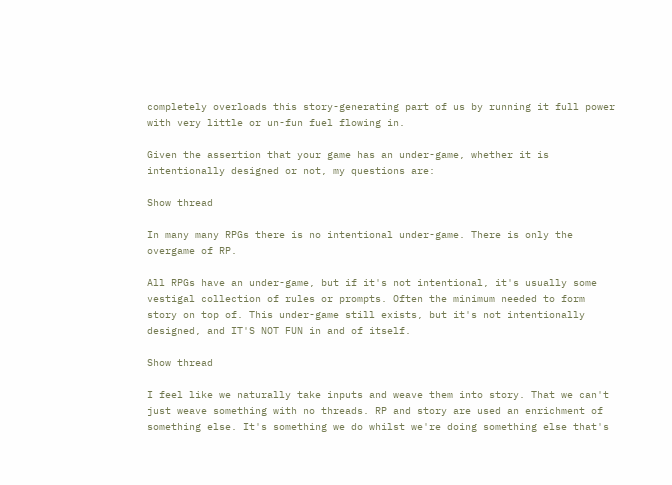completely overloads this story-generating part of us by running it full power with very little or un-fun fuel flowing in.

Given the assertion that your game has an under-game, whether it is intentionally designed or not, my questions are:

Show thread

In many many RPGs there is no intentional under-game. There is only the overgame of RP.

All RPGs have an under-game, but if it's not intentional, it's usually some vestigal collection of rules or prompts. Often the minimum needed to form story on top of. This under-game still exists, but it's not intentionally designed, and IT'S NOT FUN in and of itself.

Show thread

I feel like we naturally take inputs and weave them into story. That we can't just weave something with no threads. RP and story are used an enrichment of something else. It's something we do whilst we're doing something else that's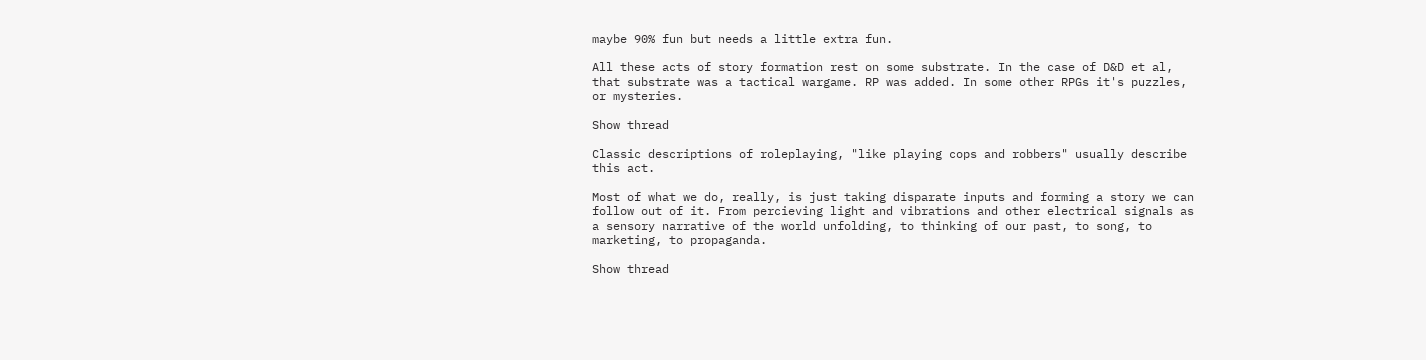maybe 90% fun but needs a little extra fun.

All these acts of story formation rest on some substrate. In the case of D&D et al, that substrate was a tactical wargame. RP was added. In some other RPGs it's puzzles, or mysteries.

Show thread

Classic descriptions of roleplaying, "like playing cops and robbers" usually describe this act.

Most of what we do, really, is just taking disparate inputs and forming a story we can follow out of it. From percieving light and vibrations and other electrical signals as a sensory narrative of the world unfolding, to thinking of our past, to song, to marketing, to propaganda.

Show thread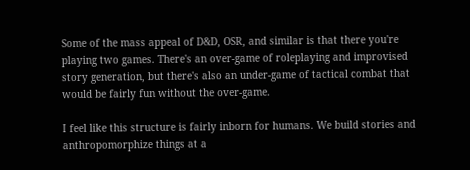Some of the mass appeal of D&D, OSR, and similar is that there you're playing two games. There's an over-game of roleplaying and improvised story generation, but there's also an under-game of tactical combat that would be fairly fun without the over-game.

I feel like this structure is fairly inborn for humans. We build stories and anthropomorphize things at a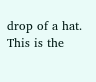drop of a hat. This is the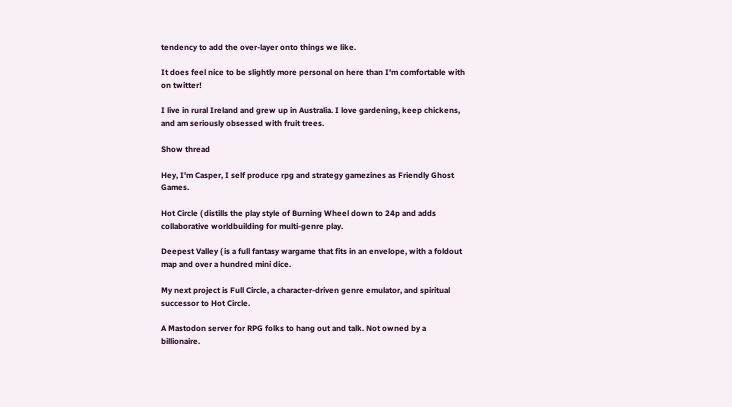tendency to add the over-layer onto things we like.

It does feel nice to be slightly more personal on here than I'm comfortable with on twitter!

I live in rural Ireland and grew up in Australia. I love gardening, keep chickens, and am seriously obsessed with fruit trees.

Show thread

Hey, I'm Casper, I self produce rpg and strategy gamezines as Friendly Ghost Games.

Hot Circle ( distills the play style of Burning Wheel down to 24p and adds collaborative worldbuilding for multi-genre play.

Deepest Valley ( is a full fantasy wargame that fits in an envelope, with a foldout map and over a hundred mini dice.

My next project is Full Circle, a character-driven genre emulator, and spiritual successor to Hot Circle.

A Mastodon server for RPG folks to hang out and talk. Not owned by a billionaire.